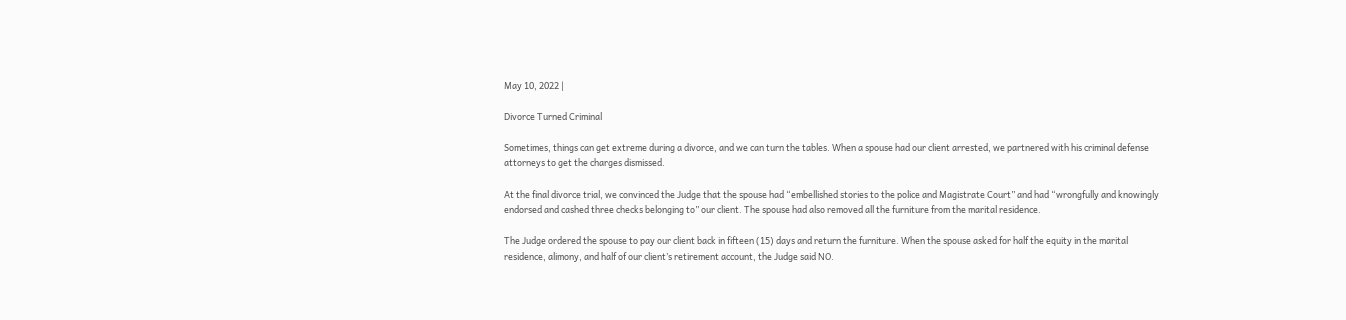May 10, 2022 |

Divorce Turned Criminal

Sometimes, things can get extreme during a divorce, and we can turn the tables. When a spouse had our client arrested, we partnered with his criminal defense attorneys to get the charges dismissed.

At the final divorce trial, we convinced the Judge that the spouse had “embellished stories to the police and Magistrate Court” and had “wrongfully and knowingly endorsed and cashed three checks belonging to” our client. The spouse had also removed all the furniture from the marital residence.

The Judge ordered the spouse to pay our client back in fifteen (15) days and return the furniture. When the spouse asked for half the equity in the marital residence, alimony, and half of our client’s retirement account, the Judge said NO.